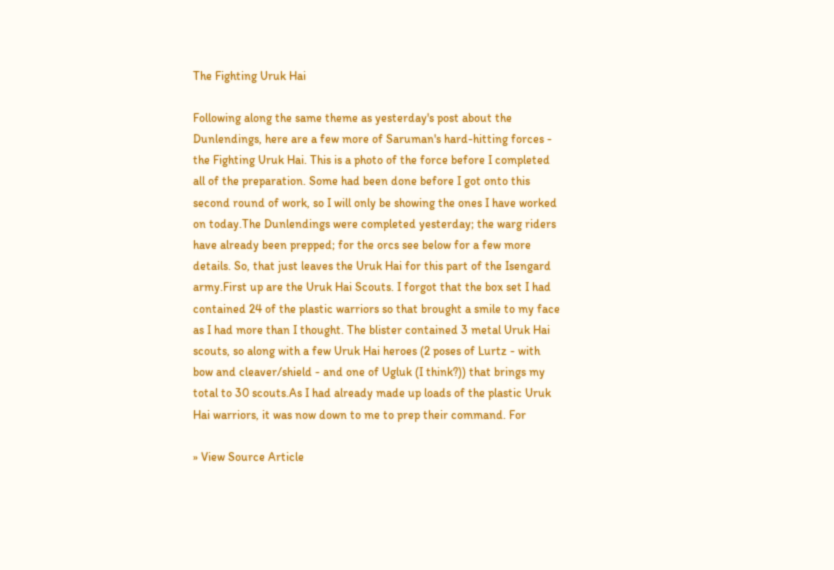The Fighting Uruk Hai

Following along the same theme as yesterday's post about the Dunlendings, here are a few more of Saruman's hard-hitting forces - the Fighting Uruk Hai. This is a photo of the force before I completed all of the preparation. Some had been done before I got onto this second round of work, so I will only be showing the ones I have worked on today.The Dunlendings were completed yesterday; the warg riders have already been prepped; for the orcs see below for a few more details. So, that just leaves the Uruk Hai for this part of the Isengard army.First up are the Uruk Hai Scouts. I forgot that the box set I had contained 24 of the plastic warriors so that brought a smile to my face as I had more than I thought. The blister contained 3 metal Uruk Hai scouts, so along with a few Uruk Hai heroes (2 poses of Lurtz - with bow and cleaver/shield - and one of Ugluk (I think?)) that brings my total to 30 scouts.As I had already made up loads of the plastic Uruk Hai warriors, it was now down to me to prep their command. For

» View Source Article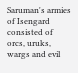Saruman's armies of Isengard consisted of orcs, uruks, wargs and evil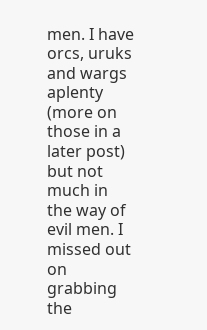men. I have orcs, uruks and wargs aplenty (more on those in a later post) but not much in the way of evil men. I missed out on grabbing the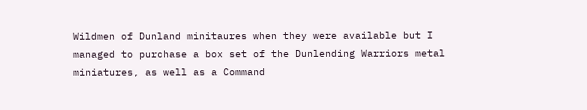Wildmen of Dunland minitaures when they were available but I managed to purchase a box set of the Dunlending Warriors metal miniatures, as well as a Command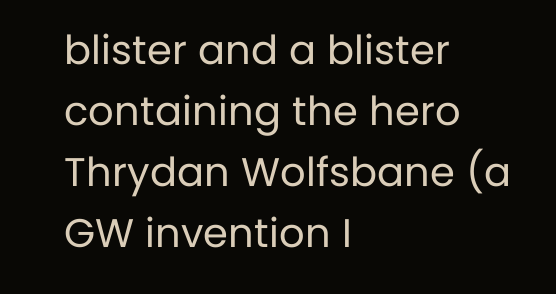blister and a blister containing the hero Thrydan Wolfsbane (a GW invention I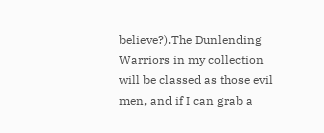believe?).The Dunlending Warriors in my collection will be classed as those evil men, and if I can grab a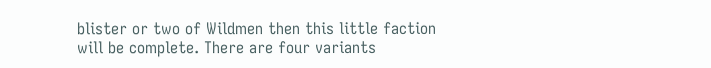blister or two of Wildmen then this little faction will be complete. There are four variants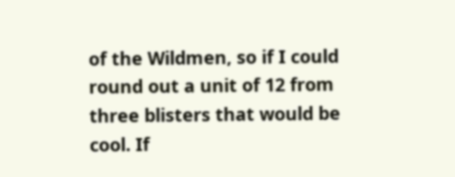of the Wildmen, so if I could round out a unit of 12 from three blisters that would be cool. If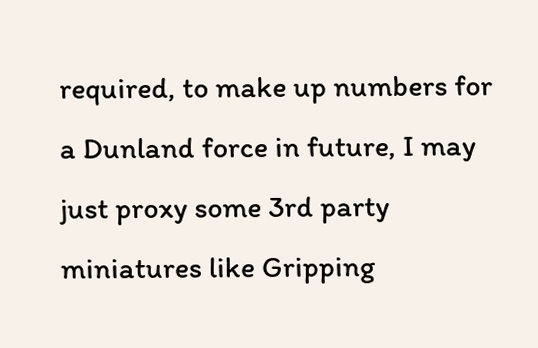required, to make up numbers for a Dunland force in future, I may just proxy some 3rd party miniatures like Gripping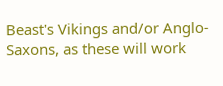Beast's Vikings and/or Anglo-Saxons, as these will work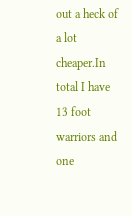out a heck of a lot cheaper.In total I have 13 foot warriors and one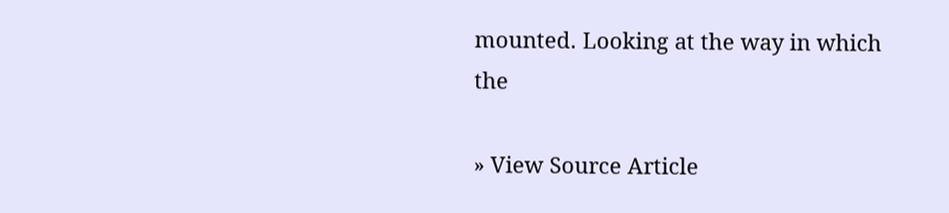mounted. Looking at the way in which the

» View Source Article